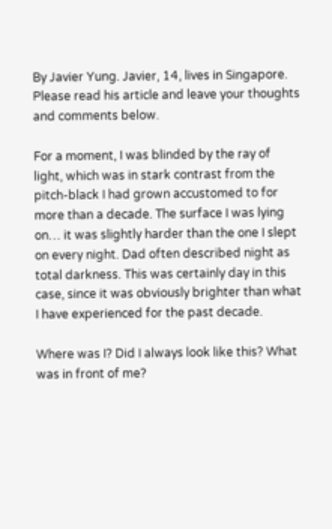By Javier Yung. Javier, 14, lives in Singapore. Please read his article and leave your thoughts and comments below.

For a moment, I was blinded by the ray of light, which was in stark contrast from the pitch-black I had grown accustomed to for more than a decade. The surface I was lying on… it was slightly harder than the one I slept on every night. Dad often described night as total darkness. This was certainly day in this case, since it was obviously brighter than what I have experienced for the past decade.

Where was I? Did I always look like this? What was in front of me?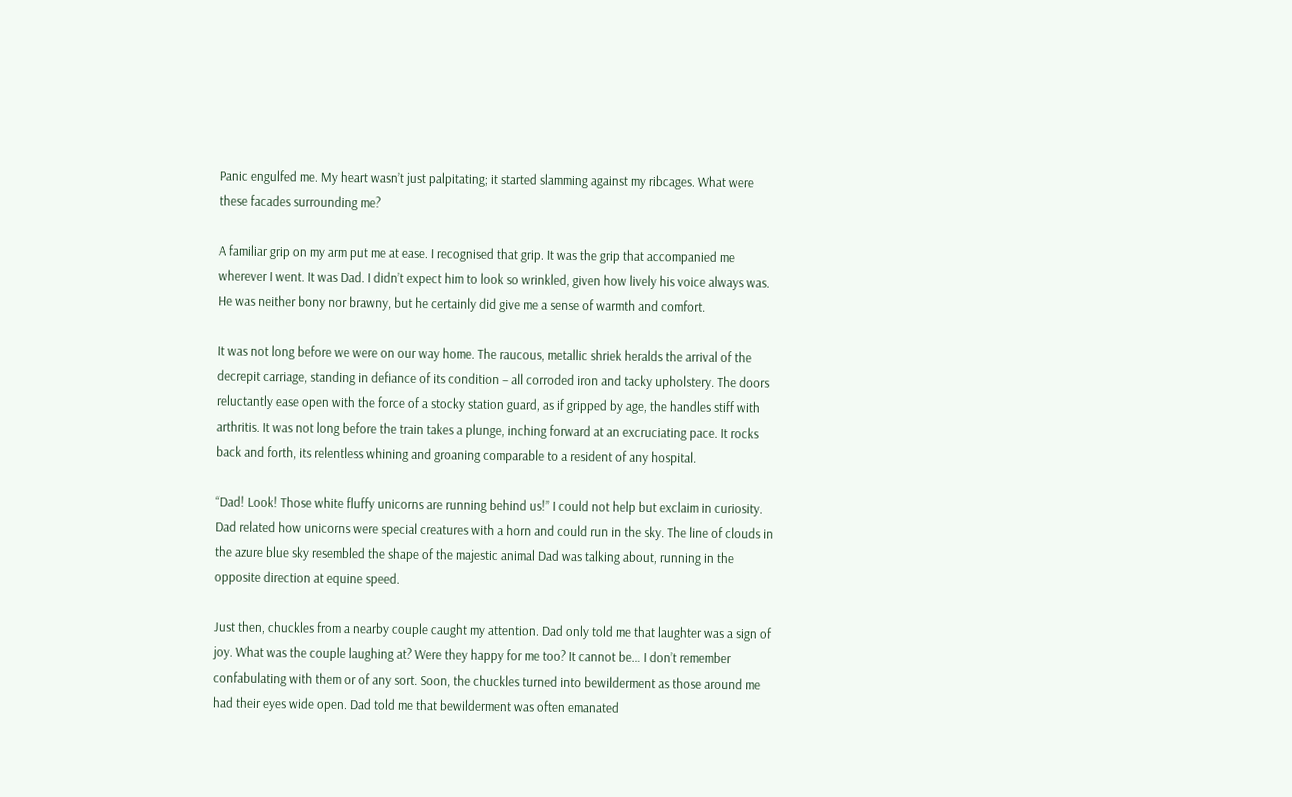Panic engulfed me. My heart wasn’t just palpitating; it started slamming against my ribcages. What were these facades surrounding me?

A familiar grip on my arm put me at ease. I recognised that grip. It was the grip that accompanied me wherever I went. It was Dad. I didn’t expect him to look so wrinkled, given how lively his voice always was. He was neither bony nor brawny, but he certainly did give me a sense of warmth and comfort.

It was not long before we were on our way home. The raucous, metallic shriek heralds the arrival of the decrepit carriage, standing in defiance of its condition – all corroded iron and tacky upholstery. The doors reluctantly ease open with the force of a stocky station guard, as if gripped by age, the handles stiff with arthritis. It was not long before the train takes a plunge, inching forward at an excruciating pace. It rocks back and forth, its relentless whining and groaning comparable to a resident of any hospital.

“Dad! Look! Those white fluffy unicorns are running behind us!” I could not help but exclaim in curiosity. Dad related how unicorns were special creatures with a horn and could run in the sky. The line of clouds in the azure blue sky resembled the shape of the majestic animal Dad was talking about, running in the opposite direction at equine speed.

Just then, chuckles from a nearby couple caught my attention. Dad only told me that laughter was a sign of joy. What was the couple laughing at? Were they happy for me too? It cannot be… I don’t remember confabulating with them or of any sort. Soon, the chuckles turned into bewilderment as those around me had their eyes wide open. Dad told me that bewilderment was often emanated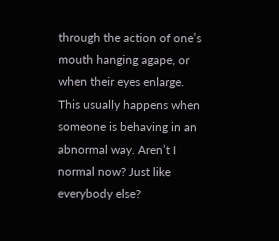through the action of one’s mouth hanging agape, or when their eyes enlarge. This usually happens when someone is behaving in an abnormal way. Aren’t I normal now? Just like everybody else?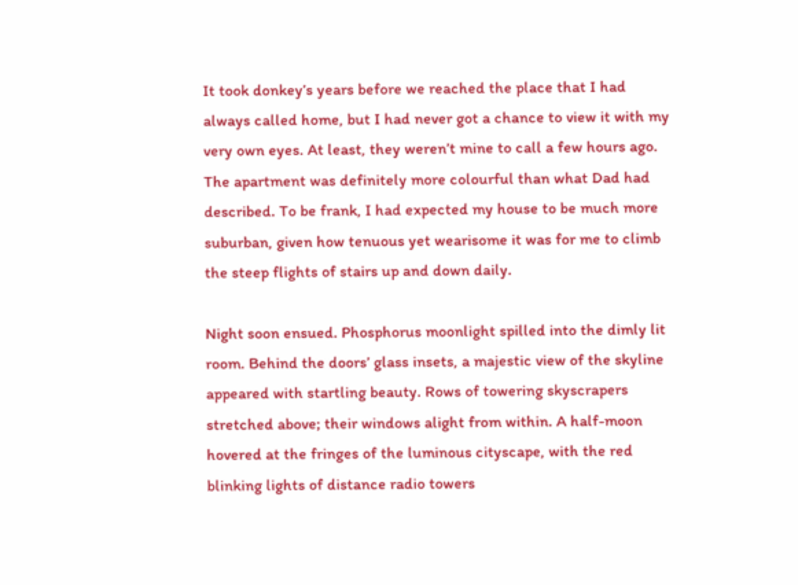It took donkey’s years before we reached the place that I had always called home, but I had never got a chance to view it with my very own eyes. At least, they weren’t mine to call a few hours ago. The apartment was definitely more colourful than what Dad had described. To be frank, I had expected my house to be much more suburban, given how tenuous yet wearisome it was for me to climb the steep flights of stairs up and down daily.

Night soon ensued. Phosphorus moonlight spilled into the dimly lit room. Behind the doors’ glass insets, a majestic view of the skyline appeared with startling beauty. Rows of towering skyscrapers stretched above; their windows alight from within. A half-moon hovered at the fringes of the luminous cityscape, with the red blinking lights of distance radio towers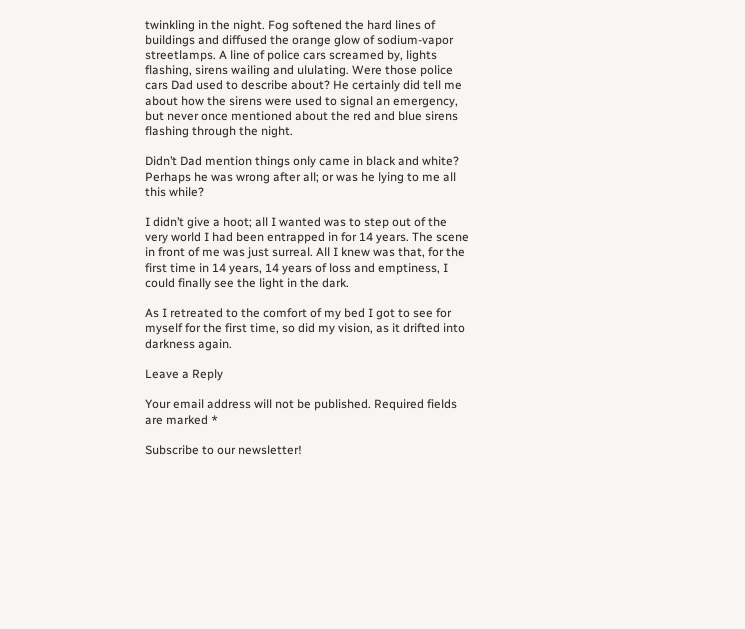twinkling in the night. Fog softened the hard lines of buildings and diffused the orange glow of sodium-vapor streetlamps. A line of police cars screamed by, lights flashing, sirens wailing and ululating. Were those police cars Dad used to describe about? He certainly did tell me about how the sirens were used to signal an emergency, but never once mentioned about the red and blue sirens flashing through the night.

Didn’t Dad mention things only came in black and white? Perhaps he was wrong after all; or was he lying to me all this while?

I didn’t give a hoot; all I wanted was to step out of the very world I had been entrapped in for 14 years. The scene in front of me was just surreal. All I knew was that, for the first time in 14 years, 14 years of loss and emptiness, I could finally see the light in the dark.

As I retreated to the comfort of my bed I got to see for myself for the first time, so did my vision, as it drifted into darkness again.

Leave a Reply

Your email address will not be published. Required fields are marked *

Subscribe to our newsletter!